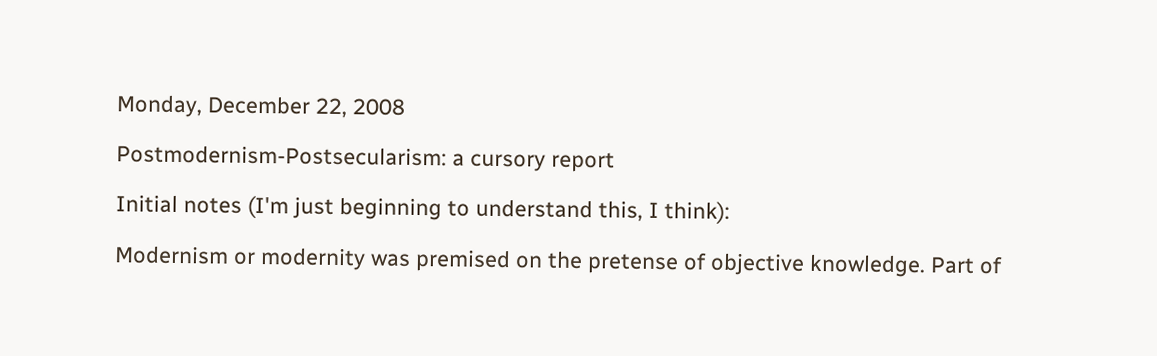Monday, December 22, 2008

Postmodernism-Postsecularism: a cursory report

Initial notes (I'm just beginning to understand this, I think):

Modernism or modernity was premised on the pretense of objective knowledge. Part of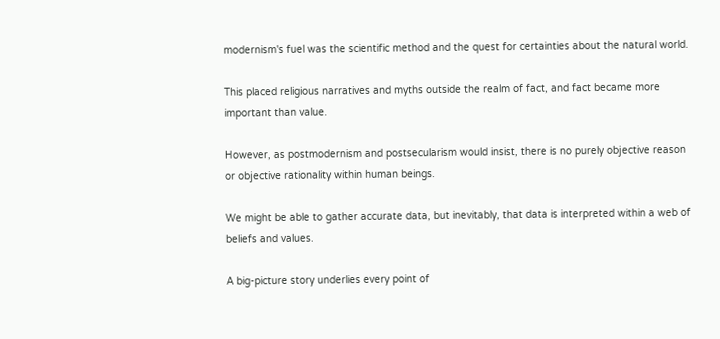modernism's fuel was the scientific method and the quest for certainties about the natural world.

This placed religious narratives and myths outside the realm of fact, and fact became more important than value.

However, as postmodernism and postsecularism would insist, there is no purely objective reason or objective rationality within human beings.

We might be able to gather accurate data, but inevitably, that data is interpreted within a web of beliefs and values.

A big-picture story underlies every point of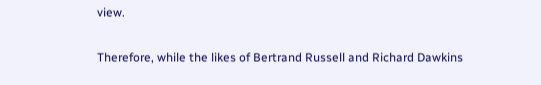view.

Therefore, while the likes of Bertrand Russell and Richard Dawkins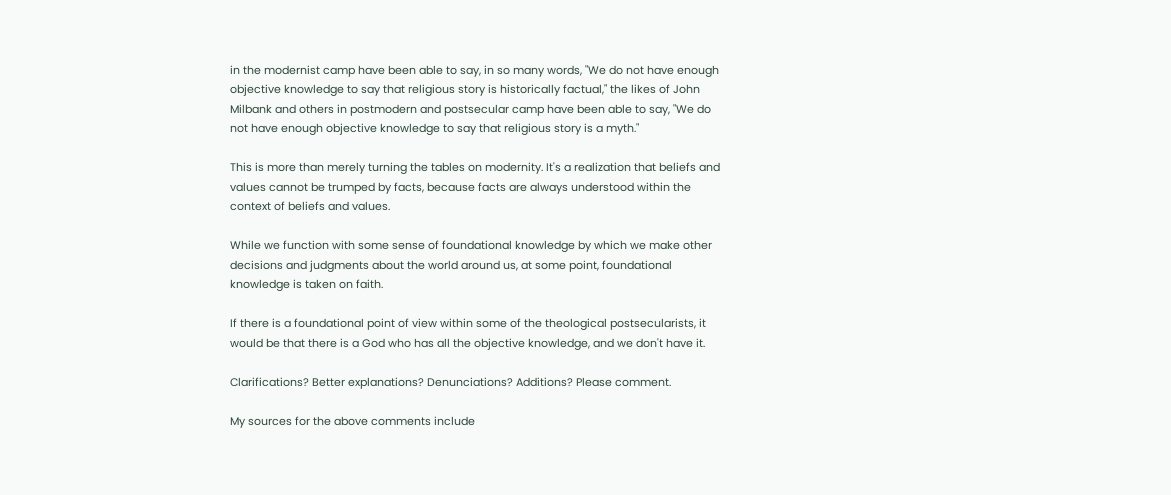in the modernist camp have been able to say, in so many words, "We do not have enough objective knowledge to say that religious story is historically factual," the likes of John Milbank and others in postmodern and postsecular camp have been able to say, "We do not have enough objective knowledge to say that religious story is a myth."

This is more than merely turning the tables on modernity. It's a realization that beliefs and values cannot be trumped by facts, because facts are always understood within the context of beliefs and values.

While we function with some sense of foundational knowledge by which we make other decisions and judgments about the world around us, at some point, foundational knowledge is taken on faith.

If there is a foundational point of view within some of the theological postsecularists, it would be that there is a God who has all the objective knowledge, and we don't have it.

Clarifications? Better explanations? Denunciations? Additions? Please comment.

My sources for the above comments include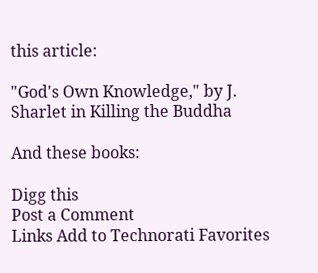this article:

"God's Own Knowledge," by J. Sharlet in Killing the Buddha

And these books:

Digg this
Post a Comment
Links Add to Technorati Favorites